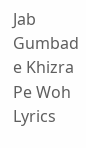Jab Gumbad e Khizra Pe Woh Lyrics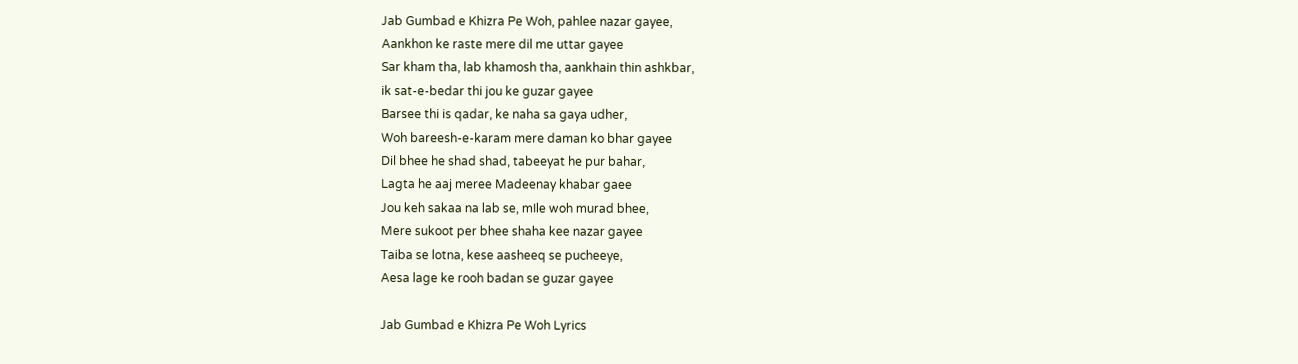Jab Gumbad e Khizra Pe Woh, pahlee nazar gayee,
Aankhon ke raste mere dil me uttar gayee
Sar kham tha, lab khamosh tha, aankhain thin ashkbar,
ik sat-e-bedar thi jou ke guzar gayee
Barsee thi is qadar, ke naha sa gaya udher,
Woh bareesh-e-karam mere daman ko bhar gayee
Dil bhee he shad shad, tabeeyat he pur bahar,
Lagta he aaj meree Madeenay khabar gaee
Jou keh sakaa na lab se, mIle woh murad bhee,
Mere sukoot per bhee shaha kee nazar gayee
Taiba se lotna, kese aasheeq se pucheeye,
Aesa lage ke rooh badan se guzar gayee

Jab Gumbad e Khizra Pe Woh Lyrics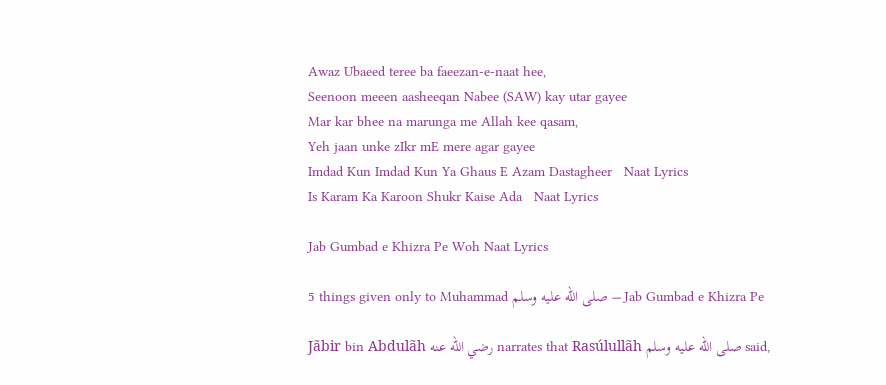Awaz Ubaeed teree ba faeezan-e-naat hee,
Seenoon meeen aasheeqan Nabee (SAW) kay utar gayee
Mar kar bhee na marunga me Allah kee qasam,
Yeh jaan unke zIkr mE mere agar gayee
Imdad Kun Imdad Kun Ya Ghaus E Azam Dastagheer   Naat Lyrics
Is Karam Ka Karoon Shukr Kaise Ada   Naat Lyrics

Jab Gumbad e Khizra Pe Woh Naat Lyrics

5 things given only to Muhammad صلى الله عليه وسلم – Jab Gumbad e Khizra Pe

Jãbir bin Abdulãh رضي الله عنه narrates that Rasúlullãh صلى الله عليه وسلم said,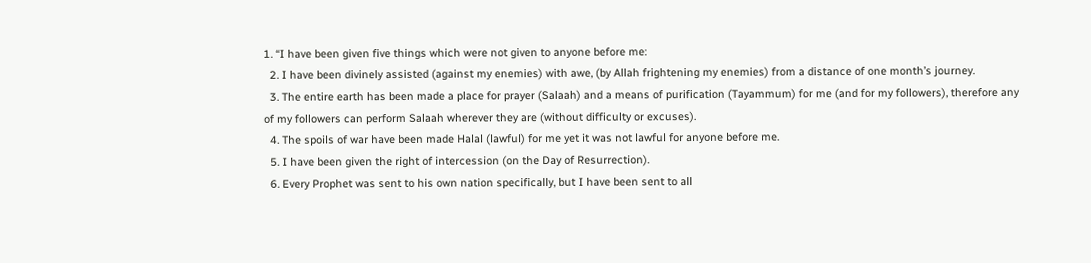1. “I have been given five things which were not given to anyone before me:
  2. I have been divinely assisted (against my enemies) with awe, (by Allah frightening my enemies) from a distance of one month’s journey.
  3. The entire earth has been made a place for prayer (Salaah) and a means of purification (Tayammum) for me (and for my followers), therefore any of my followers can perform Salaah wherever they are (without difficulty or excuses).
  4. The spoils of war have been made Halal (lawful) for me yet it was not lawful for anyone before me.
  5. I have been given the right of intercession (on the Day of Resurrection).
  6. Every Prophet was sent to his own nation specifically, but I have been sent to all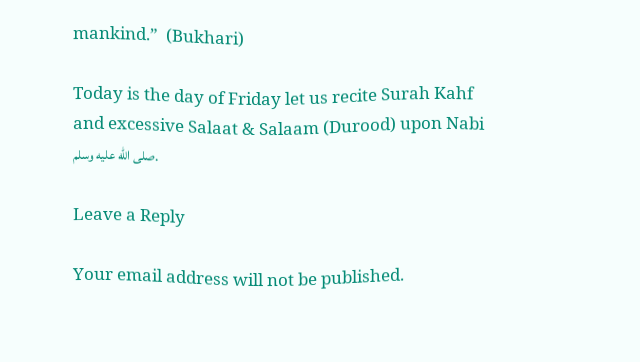mankind.”  (Bukhari)

Today is the day of Friday let us recite Surah Kahf and excessive Salaat & Salaam (Durood) upon Nabi صلى الله عليه وسلم.

Leave a Reply

Your email address will not be published.